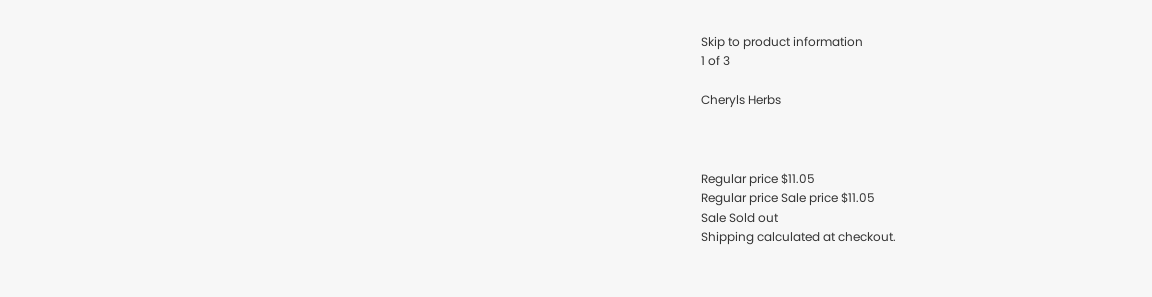Skip to product information
1 of 3

Cheryls Herbs



Regular price $11.05
Regular price Sale price $11.05
Sale Sold out
Shipping calculated at checkout.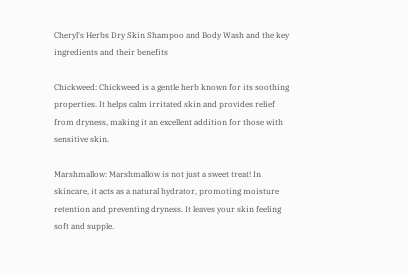Cheryl's Herbs Dry Skin Shampoo and Body Wash and the key ingredients and their benefits

Chickweed: Chickweed is a gentle herb known for its soothing properties. It helps calm irritated skin and provides relief from dryness, making it an excellent addition for those with sensitive skin.

Marshmallow: Marshmallow is not just a sweet treat! In skincare, it acts as a natural hydrator, promoting moisture retention and preventing dryness. It leaves your skin feeling soft and supple.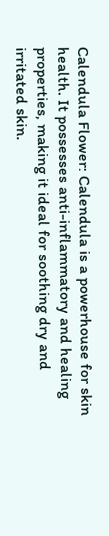Calendula Flower: Calendula is a powerhouse for skin health. It possesses anti-inflammatory and healing properties, making it ideal for soothing dry and irritated skin.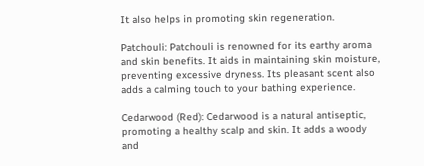It also helps in promoting skin regeneration.

Patchouli: Patchouli is renowned for its earthy aroma and skin benefits. It aids in maintaining skin moisture, preventing excessive dryness. Its pleasant scent also adds a calming touch to your bathing experience.

Cedarwood (Red): Cedarwood is a natural antiseptic, promoting a healthy scalp and skin. It adds a woody and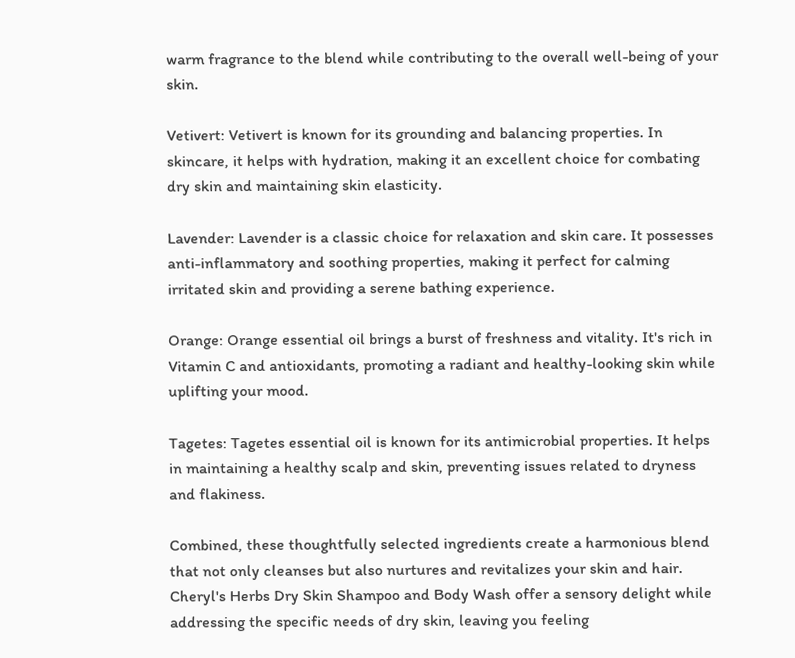warm fragrance to the blend while contributing to the overall well-being of your skin.

Vetivert: Vetivert is known for its grounding and balancing properties. In skincare, it helps with hydration, making it an excellent choice for combating dry skin and maintaining skin elasticity.

Lavender: Lavender is a classic choice for relaxation and skin care. It possesses anti-inflammatory and soothing properties, making it perfect for calming irritated skin and providing a serene bathing experience.

Orange: Orange essential oil brings a burst of freshness and vitality. It's rich in Vitamin C and antioxidants, promoting a radiant and healthy-looking skin while uplifting your mood.

Tagetes: Tagetes essential oil is known for its antimicrobial properties. It helps in maintaining a healthy scalp and skin, preventing issues related to dryness and flakiness.

Combined, these thoughtfully selected ingredients create a harmonious blend that not only cleanses but also nurtures and revitalizes your skin and hair. Cheryl's Herbs Dry Skin Shampoo and Body Wash offer a sensory delight while addressing the specific needs of dry skin, leaving you feeling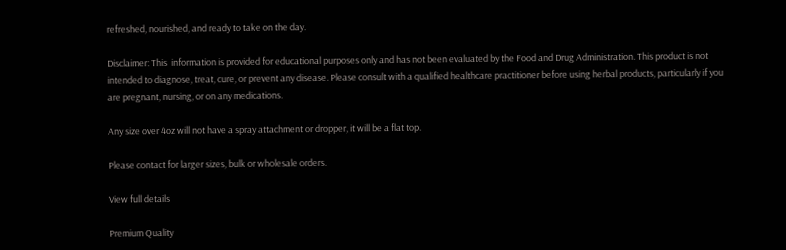refreshed, nourished, and ready to take on the day.

Disclaimer: This  information is provided for educational purposes only and has not been evaluated by the Food and Drug Administration. This product is not intended to diagnose, treat, cure, or prevent any disease. Please consult with a qualified healthcare practitioner before using herbal products, particularly if you are pregnant, nursing, or on any medications.

Any size over 4oz will not have a spray attachment or dropper, it will be a flat top.

Please contact for larger sizes, bulk or wholesale orders.

View full details

Premium Quality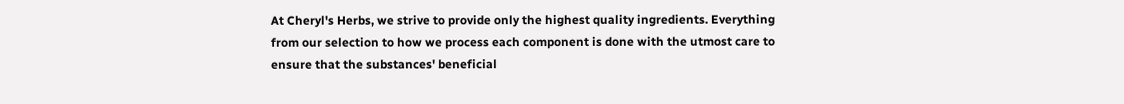At Cheryl's Herbs, we strive to provide only the highest quality ingredients. Everything from our selection to how we process each component is done with the utmost care to ensure that the substances' beneficial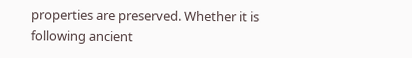properties are preserved. Whether it is following ancient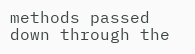methods passed down through the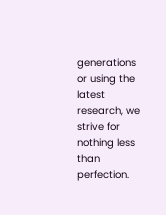generations or using the latest research, we strive for nothing less than perfection.